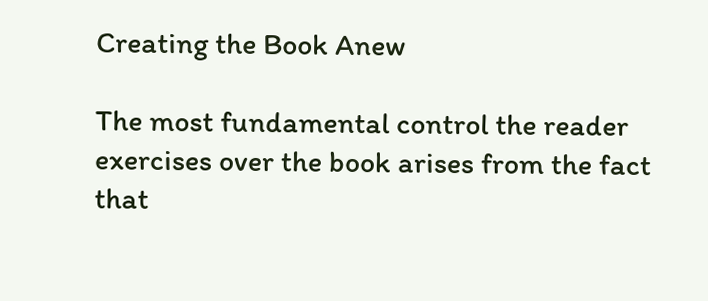Creating the Book Anew

The most fundamental control the reader exercises over the book arises from the fact that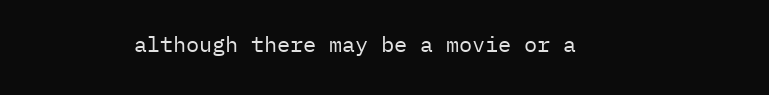although there may be a movie or a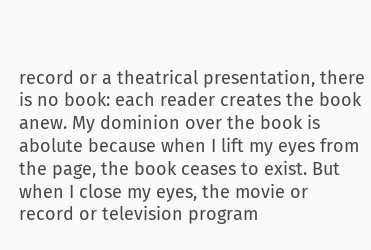record or a theatrical presentation, there is no book: each reader creates the book anew. My dominion over the book is abolute because when I lift my eyes from the page, the book ceases to exist. But when I close my eyes, the movie or record or television program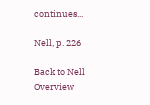continues...

Nell, p. 226

Back to Nell Overview